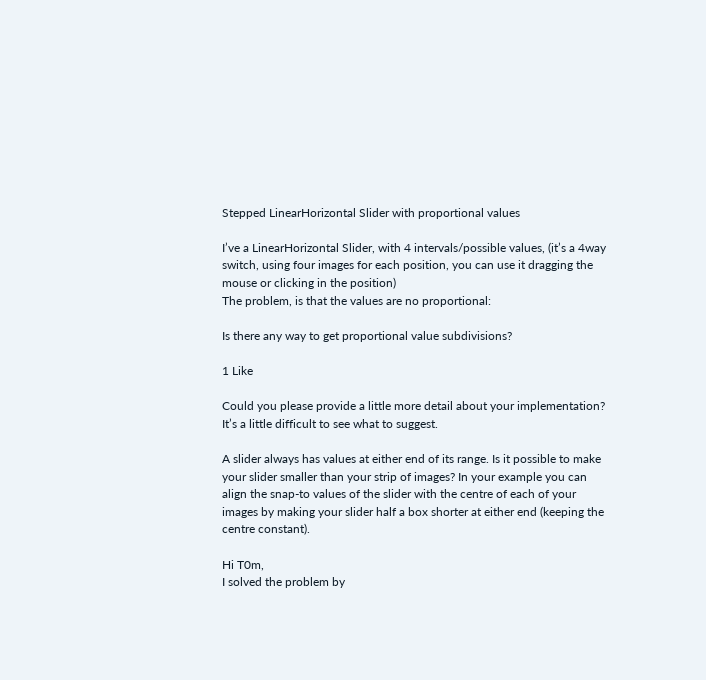Stepped LinearHorizontal Slider with proportional values

I’ve a LinearHorizontal Slider, with 4 intervals/possible values, (it’s a 4way switch, using four images for each position, you can use it dragging the mouse or clicking in the position)
The problem, is that the values are no proportional:

Is there any way to get proportional value subdivisions?

1 Like

Could you please provide a little more detail about your implementation? It’s a little difficult to see what to suggest.

A slider always has values at either end of its range. Is it possible to make your slider smaller than your strip of images? In your example you can align the snap-to values of the slider with the centre of each of your images by making your slider half a box shorter at either end (keeping the centre constant).

Hi T0m,
I solved the problem by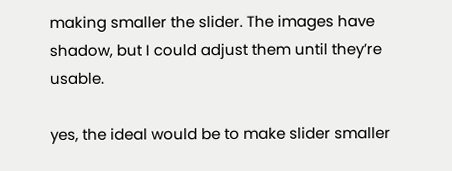making smaller the slider. The images have shadow, but I could adjust them until they’re usable.

yes, the ideal would be to make slider smaller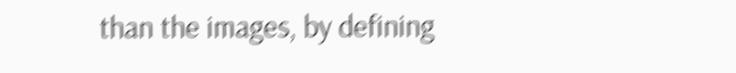than the images, by defining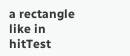a rectangle like in hitTest